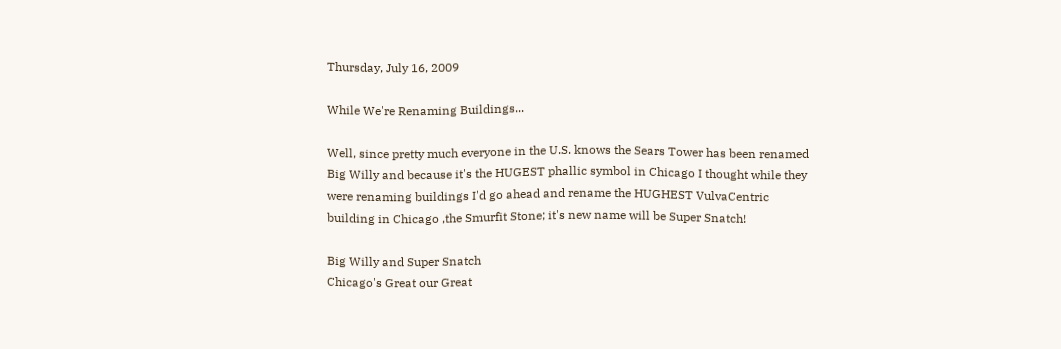Thursday, July 16, 2009

While We're Renaming Buildings...

Well, since pretty much everyone in the U.S. knows the Sears Tower has been renamed Big Willy and because it's the HUGEST phallic symbol in Chicago I thought while they were renaming buildings I'd go ahead and rename the HUGHEST VulvaCentric building in Chicago ,the Smurfit Stone; it's new name will be Super Snatch!

Big Willy and Super Snatch
Chicago's Great our Great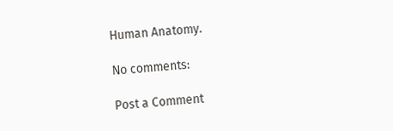Human Anatomy.

No comments:

Post a Comment